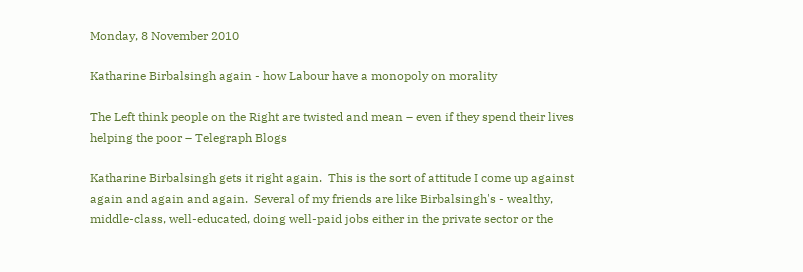Monday, 8 November 2010

Katharine Birbalsingh again - how Labour have a monopoly on morality

The Left think people on the Right are twisted and mean – even if they spend their lives helping the poor – Telegraph Blogs

Katharine Birbalsingh gets it right again.  This is the sort of attitude I come up against again and again and again.  Several of my friends are like Birbalsingh's - wealthy, middle-class, well-educated, doing well-paid jobs either in the private sector or the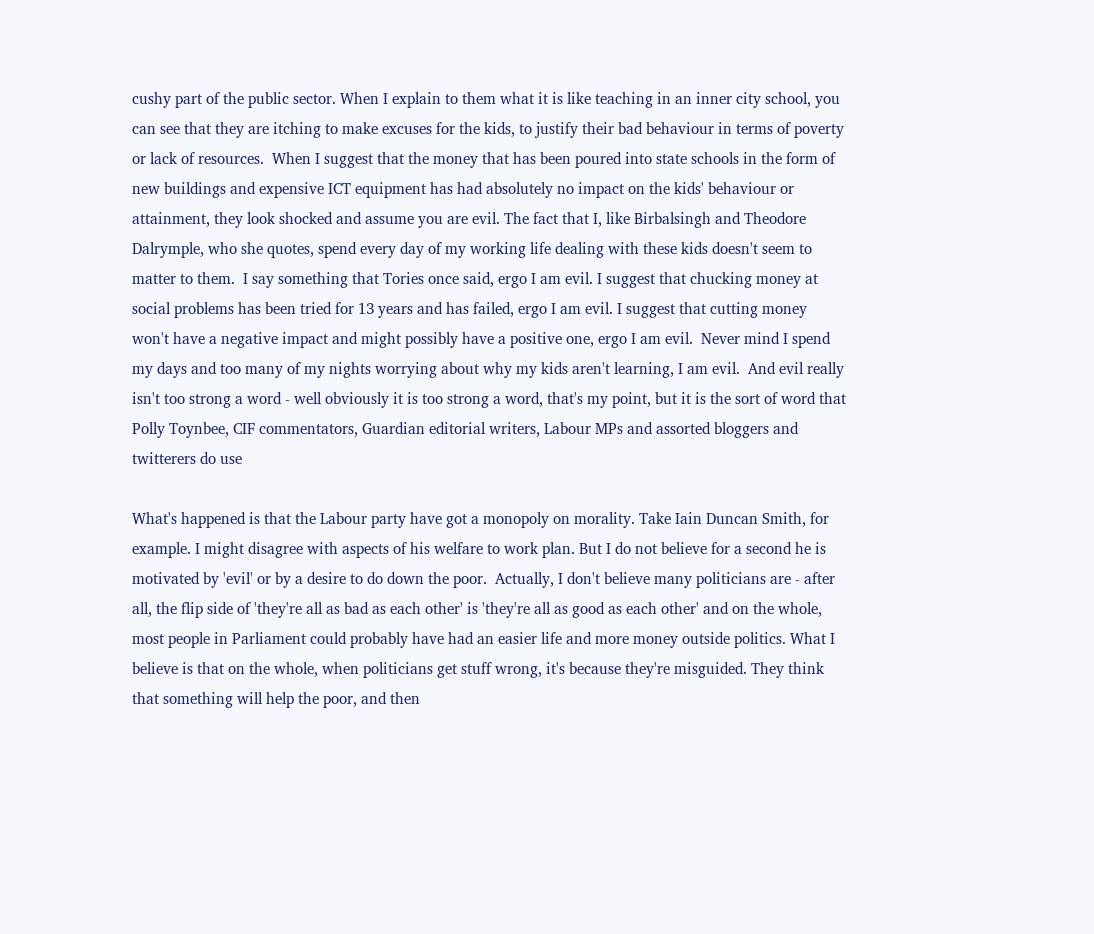cushy part of the public sector. When I explain to them what it is like teaching in an inner city school, you can see that they are itching to make excuses for the kids, to justify their bad behaviour in terms of poverty or lack of resources.  When I suggest that the money that has been poured into state schools in the form of new buildings and expensive ICT equipment has had absolutely no impact on the kids' behaviour or attainment, they look shocked and assume you are evil. The fact that I, like Birbalsingh and Theodore Dalrymple, who she quotes, spend every day of my working life dealing with these kids doesn't seem to matter to them.  I say something that Tories once said, ergo I am evil. I suggest that chucking money at social problems has been tried for 13 years and has failed, ergo I am evil. I suggest that cutting money won't have a negative impact and might possibly have a positive one, ergo I am evil.  Never mind I spend my days and too many of my nights worrying about why my kids aren't learning, I am evil.  And evil really isn't too strong a word - well obviously it is too strong a word, that's my point, but it is the sort of word that Polly Toynbee, CIF commentators, Guardian editorial writers, Labour MPs and assorted bloggers and twitterers do use

What's happened is that the Labour party have got a monopoly on morality. Take Iain Duncan Smith, for example. I might disagree with aspects of his welfare to work plan. But I do not believe for a second he is motivated by 'evil' or by a desire to do down the poor.  Actually, I don't believe many politicians are - after all, the flip side of 'they're all as bad as each other' is 'they're all as good as each other' and on the whole, most people in Parliament could probably have had an easier life and more money outside politics. What I believe is that on the whole, when politicians get stuff wrong, it's because they're misguided. They think that something will help the poor, and then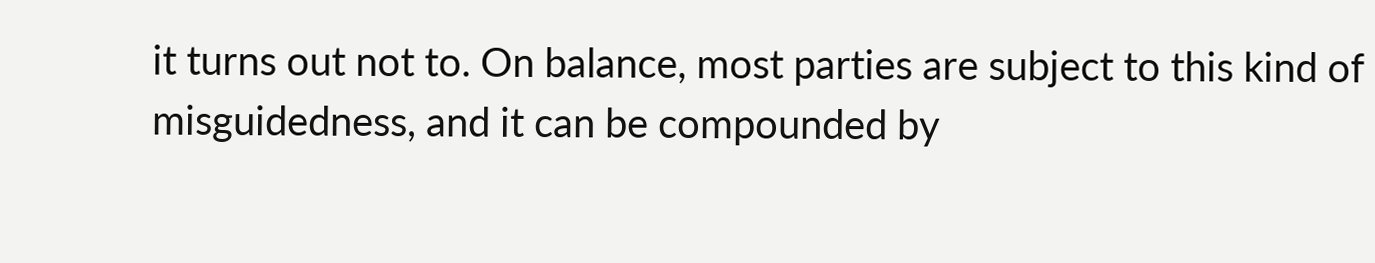it turns out not to. On balance, most parties are subject to this kind of misguidedness, and it can be compounded by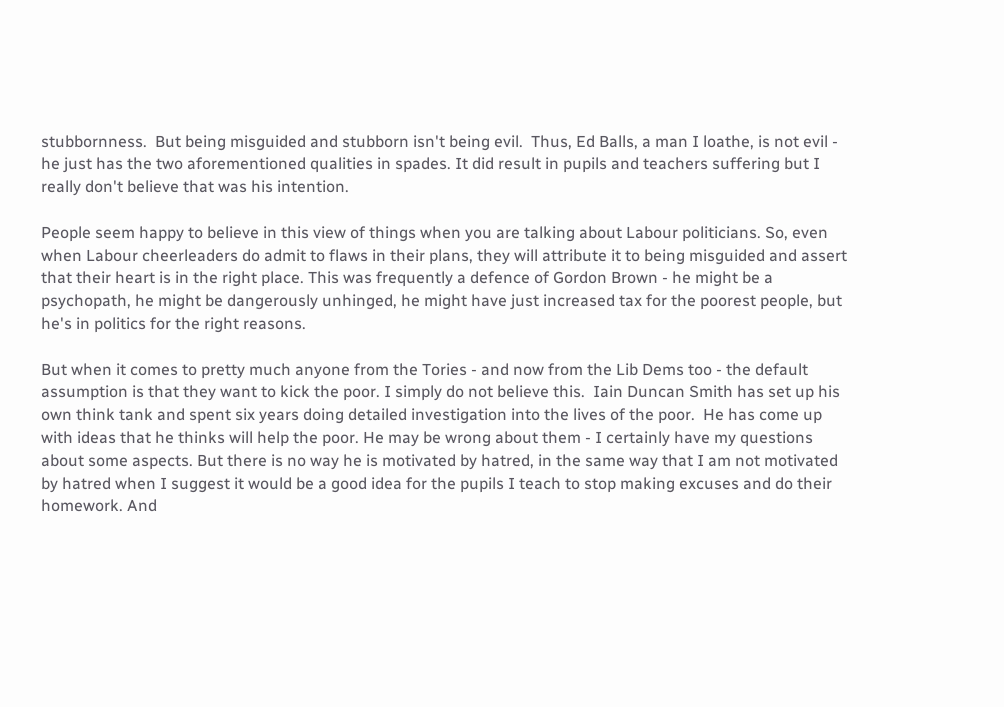stubbornness.  But being misguided and stubborn isn't being evil.  Thus, Ed Balls, a man I loathe, is not evil - he just has the two aforementioned qualities in spades. It did result in pupils and teachers suffering but I really don't believe that was his intention.

People seem happy to believe in this view of things when you are talking about Labour politicians. So, even when Labour cheerleaders do admit to flaws in their plans, they will attribute it to being misguided and assert that their heart is in the right place. This was frequently a defence of Gordon Brown - he might be a psychopath, he might be dangerously unhinged, he might have just increased tax for the poorest people, but he's in politics for the right reasons.

But when it comes to pretty much anyone from the Tories - and now from the Lib Dems too - the default assumption is that they want to kick the poor. I simply do not believe this.  Iain Duncan Smith has set up his own think tank and spent six years doing detailed investigation into the lives of the poor.  He has come up with ideas that he thinks will help the poor. He may be wrong about them - I certainly have my questions about some aspects. But there is no way he is motivated by hatred, in the same way that I am not motivated by hatred when I suggest it would be a good idea for the pupils I teach to stop making excuses and do their homework. And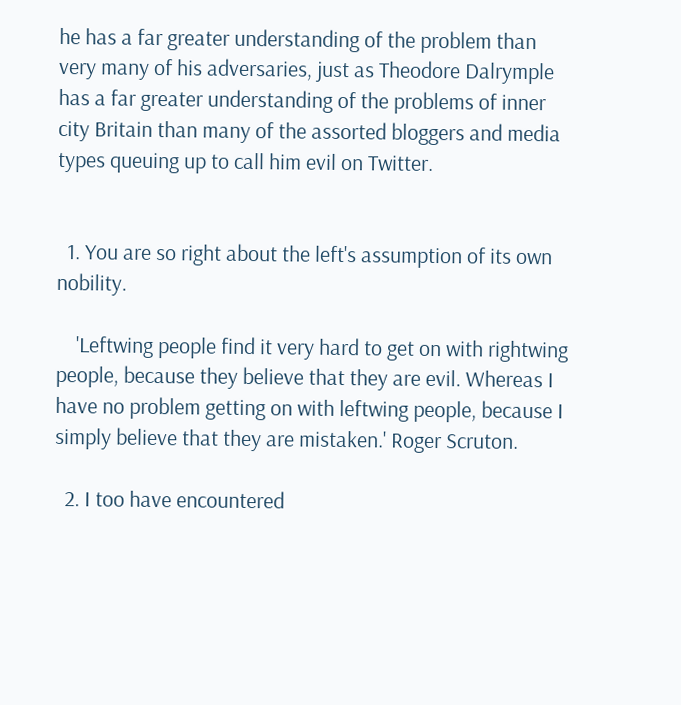he has a far greater understanding of the problem than very many of his adversaries, just as Theodore Dalrymple has a far greater understanding of the problems of inner city Britain than many of the assorted bloggers and media types queuing up to call him evil on Twitter.


  1. You are so right about the left's assumption of its own nobility.

    'Leftwing people find it very hard to get on with rightwing people, because they believe that they are evil. Whereas I have no problem getting on with leftwing people, because I simply believe that they are mistaken.' Roger Scruton.

  2. I too have encountered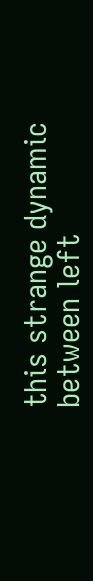this strange dynamic between left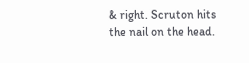& right. Scruton hits the nail on the head.